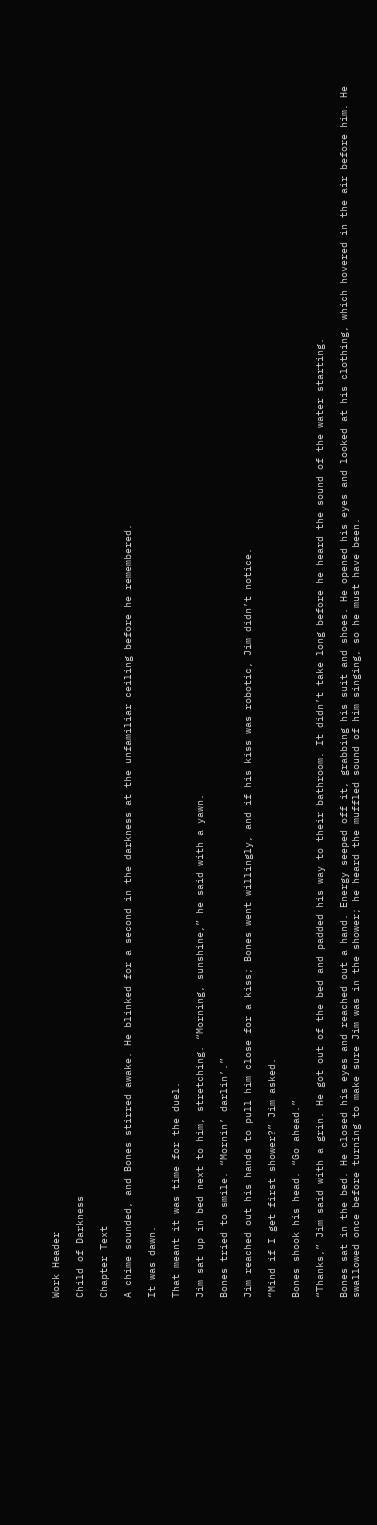Work Header

Child of Darkness

Chapter Text

A chime sounded, and Bones stirred awake. He blinked for a second in the darkness at the unfamiliar ceiling before he remembered.

It was dawn.

That meant it was time for the duel.

Jim sat up in bed next to him, stretching. “Morning, sunshine,” he said with a yawn.

Bones tried to smile. “Mornin’ darlin’.”

Jim reached out his hands to pull him close for a kiss; Bones went willingly, and if his kiss was robotic, Jim didn’t notice.

“Mind if I get first shower?” Jim asked.

Bones shook his head. “Go ahead.”

“Thanks,” Jim said with a grin. He got out of the bed and padded his way to their bathroom. It didn’t take long before he heard the sound of the water starting.

Bones sat in the bed. He closed his eyes and reached out a hand. Energy seeped off it, grabbing his suit and shoes. He opened his eyes and looked at his clothing, which hovered in the air before him. He swallowed once before turning to make sure Jim was in the shower; he heard the muffled sound of him singing, so he must have been.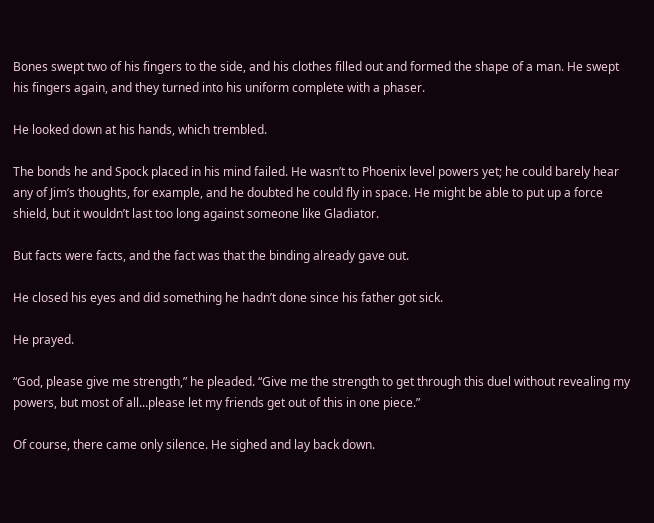Bones swept two of his fingers to the side, and his clothes filled out and formed the shape of a man. He swept his fingers again, and they turned into his uniform complete with a phaser.

He looked down at his hands, which trembled.

The bonds he and Spock placed in his mind failed. He wasn’t to Phoenix level powers yet; he could barely hear any of Jim’s thoughts, for example, and he doubted he could fly in space. He might be able to put up a force shield, but it wouldn’t last too long against someone like Gladiator.

But facts were facts, and the fact was that the binding already gave out.

He closed his eyes and did something he hadn’t done since his father got sick.

He prayed.

“God, please give me strength,” he pleaded. “Give me the strength to get through this duel without revealing my powers, but most of all...please let my friends get out of this in one piece.”

Of course, there came only silence. He sighed and lay back down.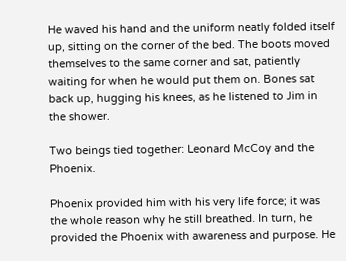He waved his hand and the uniform neatly folded itself up, sitting on the corner of the bed. The boots moved themselves to the same corner and sat, patiently waiting for when he would put them on. Bones sat back up, hugging his knees, as he listened to Jim in the shower.

Two beings tied together: Leonard McCoy and the Phoenix.

Phoenix provided him with his very life force; it was the whole reason why he still breathed. In turn, he provided the Phoenix with awareness and purpose. He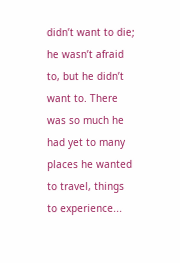didn’t want to die; he wasn’t afraid to, but he didn’t want to. There was so much he had yet to many places he wanted to travel, things to experience...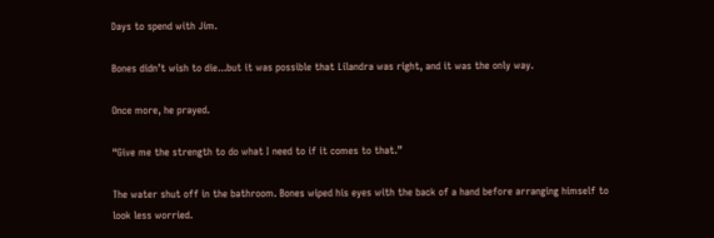Days to spend with Jim.

Bones didn’t wish to die...but it was possible that Lilandra was right, and it was the only way.

Once more, he prayed.

“Give me the strength to do what I need to if it comes to that.”

The water shut off in the bathroom. Bones wiped his eyes with the back of a hand before arranging himself to look less worried.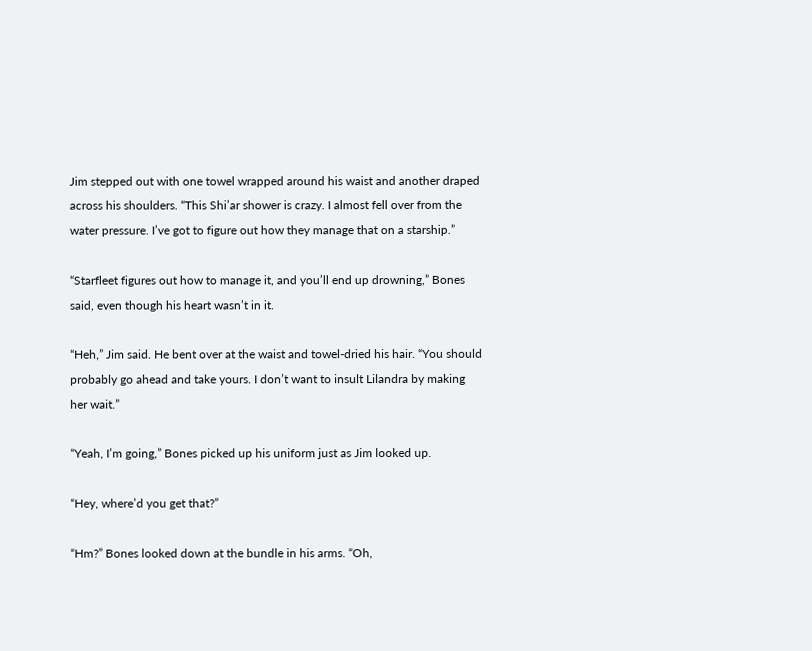Jim stepped out with one towel wrapped around his waist and another draped across his shoulders. “This Shi’ar shower is crazy. I almost fell over from the water pressure. I’ve got to figure out how they manage that on a starship.”

“Starfleet figures out how to manage it, and you’ll end up drowning,” Bones said, even though his heart wasn’t in it.

“Heh,” Jim said. He bent over at the waist and towel-dried his hair. “You should probably go ahead and take yours. I don’t want to insult Lilandra by making her wait.”

“Yeah, I’m going,” Bones picked up his uniform just as Jim looked up.

“Hey, where’d you get that?”

“Hm?” Bones looked down at the bundle in his arms. “Oh,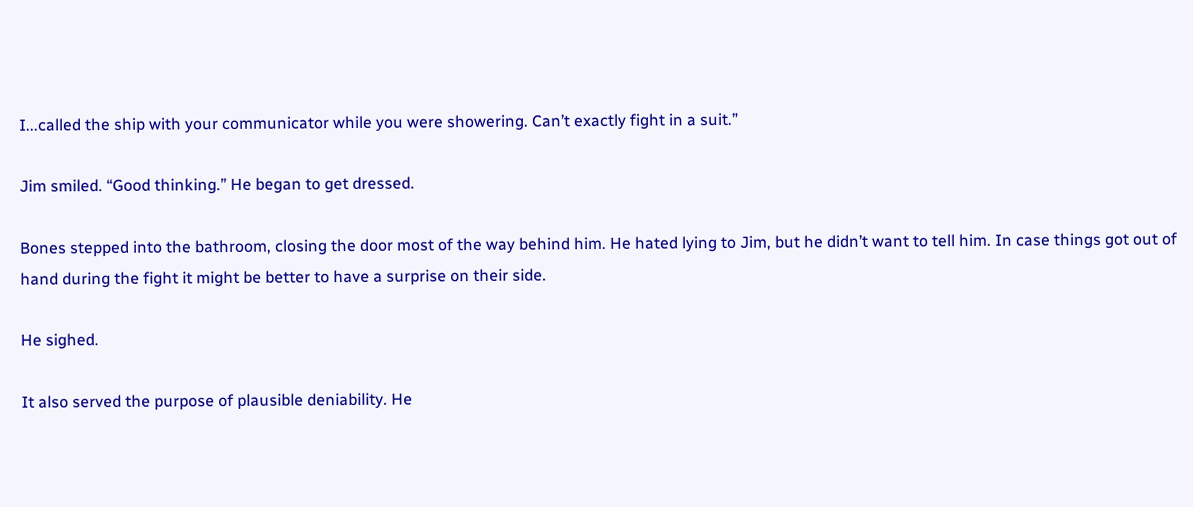I...called the ship with your communicator while you were showering. Can’t exactly fight in a suit.”

Jim smiled. “Good thinking.” He began to get dressed.

Bones stepped into the bathroom, closing the door most of the way behind him. He hated lying to Jim, but he didn’t want to tell him. In case things got out of hand during the fight it might be better to have a surprise on their side.

He sighed.

It also served the purpose of plausible deniability. He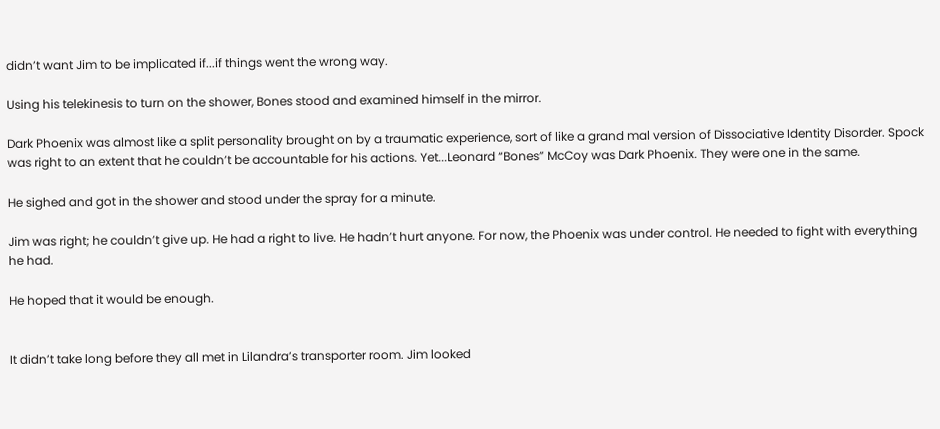didn’t want Jim to be implicated if...if things went the wrong way.

Using his telekinesis to turn on the shower, Bones stood and examined himself in the mirror.

Dark Phoenix was almost like a split personality brought on by a traumatic experience, sort of like a grand mal version of Dissociative Identity Disorder. Spock was right to an extent that he couldn’t be accountable for his actions. Yet...Leonard “Bones” McCoy was Dark Phoenix. They were one in the same.

He sighed and got in the shower and stood under the spray for a minute.

Jim was right; he couldn’t give up. He had a right to live. He hadn’t hurt anyone. For now, the Phoenix was under control. He needed to fight with everything he had.

He hoped that it would be enough.


It didn’t take long before they all met in Lilandra’s transporter room. Jim looked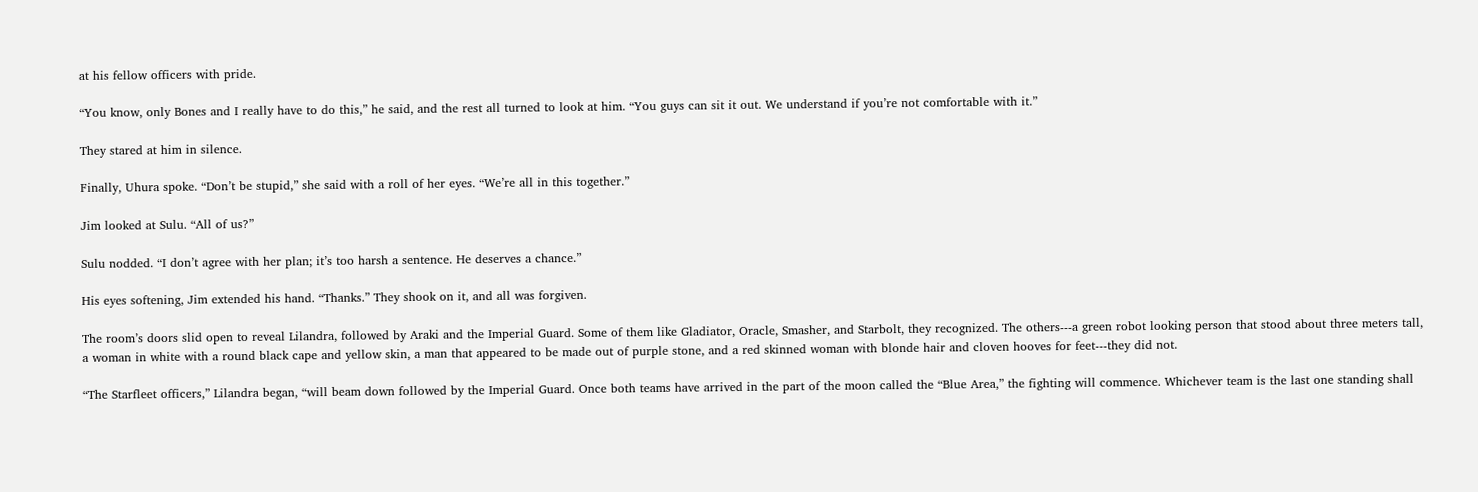at his fellow officers with pride.

“You know, only Bones and I really have to do this,” he said, and the rest all turned to look at him. “You guys can sit it out. We understand if you’re not comfortable with it.”

They stared at him in silence.

Finally, Uhura spoke. “Don’t be stupid,” she said with a roll of her eyes. “We’re all in this together.”

Jim looked at Sulu. “All of us?”

Sulu nodded. “I don’t agree with her plan; it’s too harsh a sentence. He deserves a chance.”

His eyes softening, Jim extended his hand. “Thanks.” They shook on it, and all was forgiven.

The room’s doors slid open to reveal Lilandra, followed by Araki and the Imperial Guard. Some of them like Gladiator, Oracle, Smasher, and Starbolt, they recognized. The others---a green robot looking person that stood about three meters tall, a woman in white with a round black cape and yellow skin, a man that appeared to be made out of purple stone, and a red skinned woman with blonde hair and cloven hooves for feet---they did not.

“The Starfleet officers,” Lilandra began, “will beam down followed by the Imperial Guard. Once both teams have arrived in the part of the moon called the “Blue Area,” the fighting will commence. Whichever team is the last one standing shall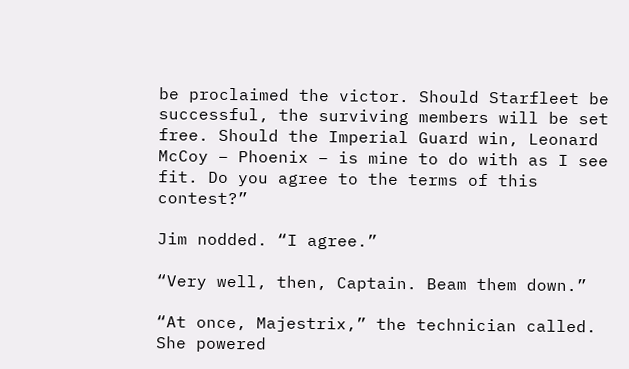be proclaimed the victor. Should Starfleet be successful, the surviving members will be set free. Should the Imperial Guard win, Leonard McCoy – Phoenix – is mine to do with as I see fit. Do you agree to the terms of this contest?”

Jim nodded. “I agree.”

“Very well, then, Captain. Beam them down.”

“At once, Majestrix,” the technician called. She powered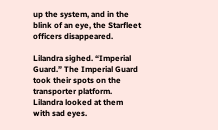up the system, and in the blink of an eye, the Starfleet officers disappeared.

Lilandra sighed. “Imperial Guard.” The Imperial Guard took their spots on the transporter platform. Lilandra looked at them with sad eyes.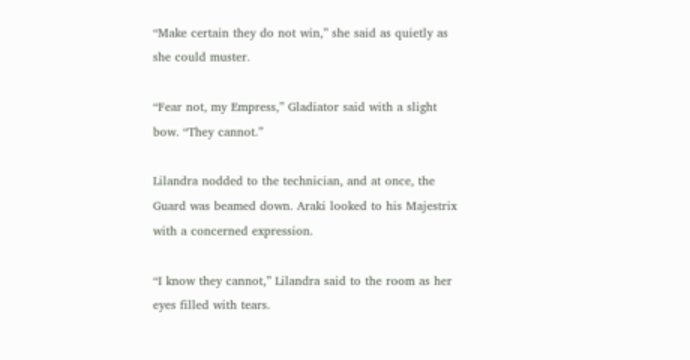“Make certain they do not win,” she said as quietly as she could muster.

“Fear not, my Empress,” Gladiator said with a slight bow. “They cannot.”

Lilandra nodded to the technician, and at once, the Guard was beamed down. Araki looked to his Majestrix with a concerned expression.

“I know they cannot,” Lilandra said to the room as her eyes filled with tears.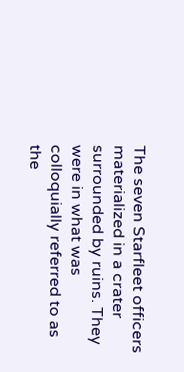The seven Starfleet officers materialized in a crater surrounded by ruins. They were in what was colloquially referred to as the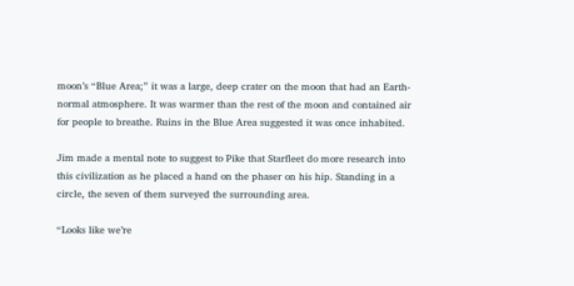moon’s “Blue Area;” it was a large, deep crater on the moon that had an Earth-normal atmosphere. It was warmer than the rest of the moon and contained air for people to breathe. Ruins in the Blue Area suggested it was once inhabited.

Jim made a mental note to suggest to Pike that Starfleet do more research into this civilization as he placed a hand on the phaser on his hip. Standing in a circle, the seven of them surveyed the surrounding area.

“Looks like we’re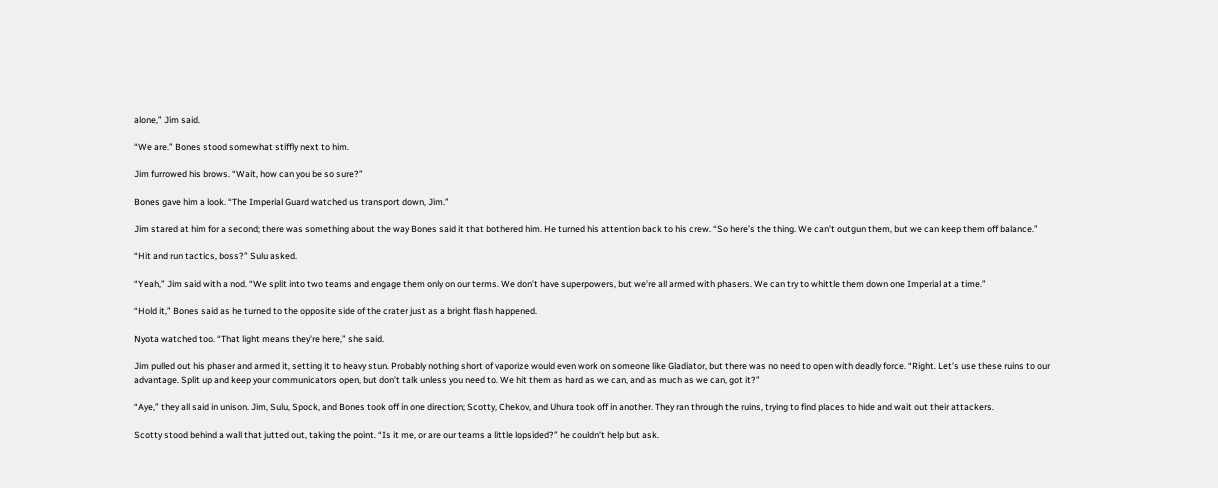alone,” Jim said.

“We are.” Bones stood somewhat stiffly next to him.

Jim furrowed his brows. “Wait, how can you be so sure?”

Bones gave him a look. “The Imperial Guard watched us transport down, Jim.”

Jim stared at him for a second; there was something about the way Bones said it that bothered him. He turned his attention back to his crew. “So here’s the thing. We can’t outgun them, but we can keep them off balance.”

“Hit and run tactics, boss?” Sulu asked.

“Yeah,” Jim said with a nod. “We split into two teams and engage them only on our terms. We don’t have superpowers, but we’re all armed with phasers. We can try to whittle them down one Imperial at a time.”

“Hold it,” Bones said as he turned to the opposite side of the crater just as a bright flash happened.

Nyota watched too. “That light means they’re here,” she said.

Jim pulled out his phaser and armed it, setting it to heavy stun. Probably nothing short of vaporize would even work on someone like Gladiator, but there was no need to open with deadly force. “Right. Let’s use these ruins to our advantage. Split up and keep your communicators open, but don’t talk unless you need to. We hit them as hard as we can, and as much as we can, got it?”

“Aye,” they all said in unison. Jim, Sulu, Spock, and Bones took off in one direction; Scotty, Chekov, and Uhura took off in another. They ran through the ruins, trying to find places to hide and wait out their attackers.

Scotty stood behind a wall that jutted out, taking the point. “Is it me, or are our teams a little lopsided?” he couldn’t help but ask.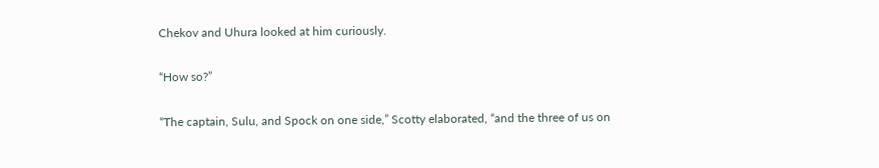Chekov and Uhura looked at him curiously.

“How so?”

“The captain, Sulu, and Spock on one side,” Scotty elaborated, “and the three of us on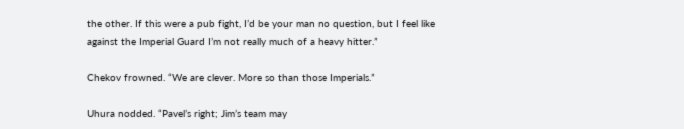the other. If this were a pub fight, I’d be your man no question, but I feel like against the Imperial Guard I’m not really much of a heavy hitter.”

Chekov frowned. “We are clever. More so than those Imperials.”

Uhura nodded. “Pavel’s right; Jim’s team may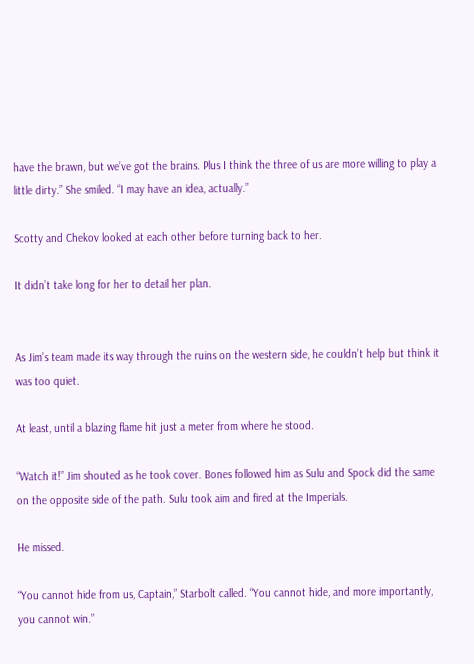have the brawn, but we’ve got the brains. Plus I think the three of us are more willing to play a little dirty.” She smiled. “I may have an idea, actually.”

Scotty and Chekov looked at each other before turning back to her.

It didn’t take long for her to detail her plan.


As Jim’s team made its way through the ruins on the western side, he couldn’t help but think it was too quiet.

At least, until a blazing flame hit just a meter from where he stood.

“Watch it!” Jim shouted as he took cover. Bones followed him as Sulu and Spock did the same on the opposite side of the path. Sulu took aim and fired at the Imperials.

He missed.

“You cannot hide from us, Captain,” Starbolt called. “You cannot hide, and more importantly, you cannot win.”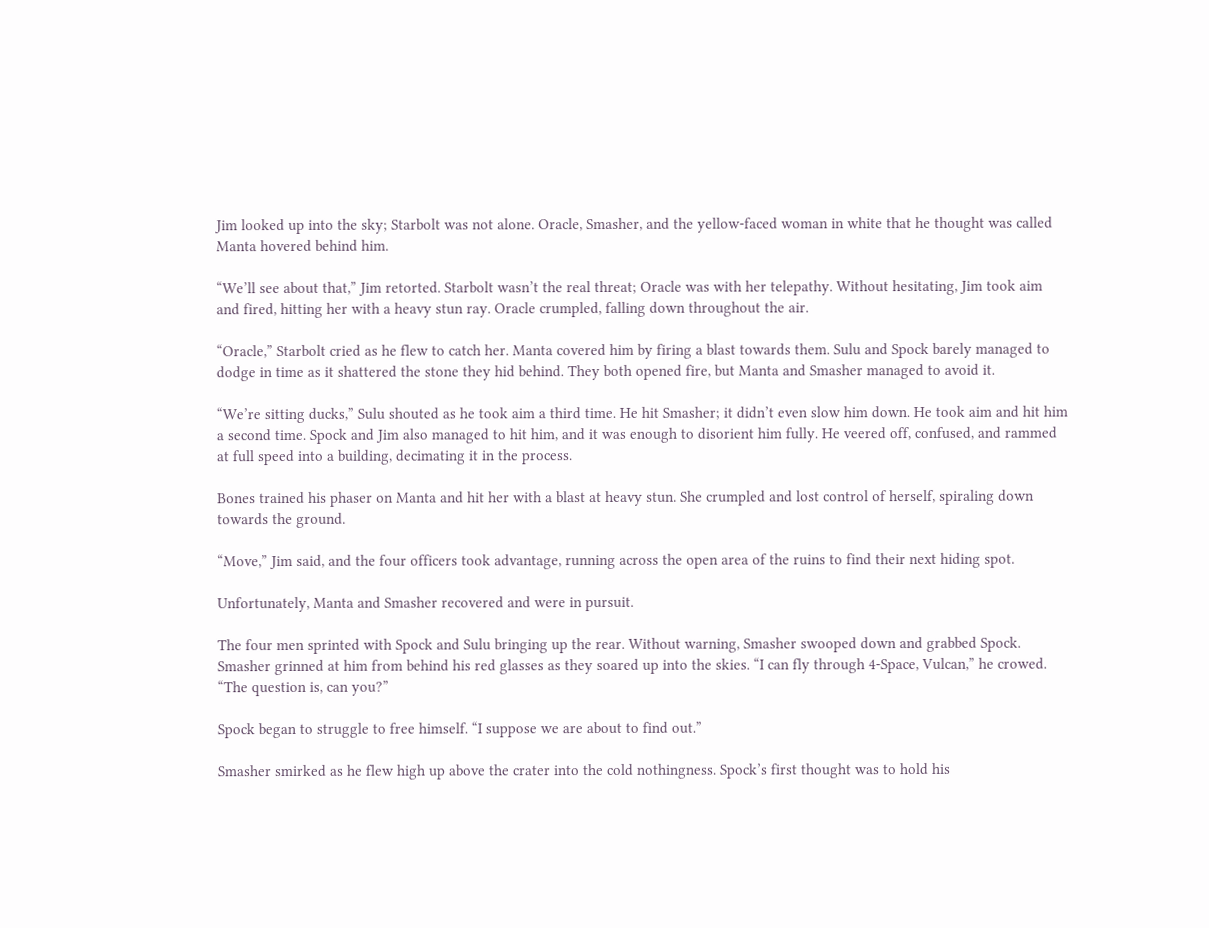Jim looked up into the sky; Starbolt was not alone. Oracle, Smasher, and the yellow-faced woman in white that he thought was called Manta hovered behind him.

“We’ll see about that,” Jim retorted. Starbolt wasn’t the real threat; Oracle was with her telepathy. Without hesitating, Jim took aim and fired, hitting her with a heavy stun ray. Oracle crumpled, falling down throughout the air.

“Oracle,” Starbolt cried as he flew to catch her. Manta covered him by firing a blast towards them. Sulu and Spock barely managed to dodge in time as it shattered the stone they hid behind. They both opened fire, but Manta and Smasher managed to avoid it.

“We’re sitting ducks,” Sulu shouted as he took aim a third time. He hit Smasher; it didn’t even slow him down. He took aim and hit him a second time. Spock and Jim also managed to hit him, and it was enough to disorient him fully. He veered off, confused, and rammed at full speed into a building, decimating it in the process.

Bones trained his phaser on Manta and hit her with a blast at heavy stun. She crumpled and lost control of herself, spiraling down towards the ground.

“Move,” Jim said, and the four officers took advantage, running across the open area of the ruins to find their next hiding spot.

Unfortunately, Manta and Smasher recovered and were in pursuit.

The four men sprinted with Spock and Sulu bringing up the rear. Without warning, Smasher swooped down and grabbed Spock. Smasher grinned at him from behind his red glasses as they soared up into the skies. “I can fly through 4-Space, Vulcan,” he crowed. “The question is, can you?”

Spock began to struggle to free himself. “I suppose we are about to find out.”

Smasher smirked as he flew high up above the crater into the cold nothingness. Spock’s first thought was to hold his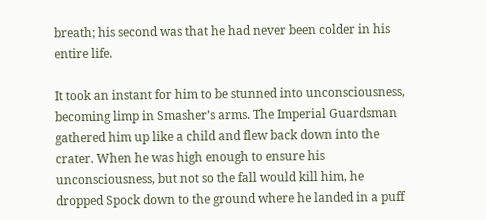breath; his second was that he had never been colder in his entire life.

It took an instant for him to be stunned into unconsciousness, becoming limp in Smasher’s arms. The Imperial Guardsman gathered him up like a child and flew back down into the crater. When he was high enough to ensure his unconsciousness, but not so the fall would kill him, he dropped Spock down to the ground where he landed in a puff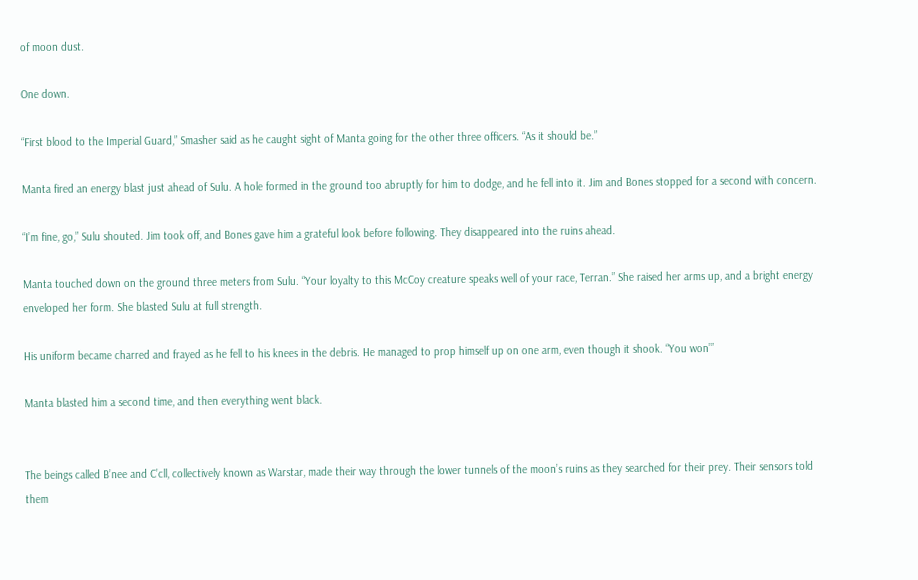of moon dust.

One down.

“First blood to the Imperial Guard,” Smasher said as he caught sight of Manta going for the other three officers. “As it should be.”

Manta fired an energy blast just ahead of Sulu. A hole formed in the ground too abruptly for him to dodge, and he fell into it. Jim and Bones stopped for a second with concern.

“I’m fine, go,” Sulu shouted. Jim took off, and Bones gave him a grateful look before following. They disappeared into the ruins ahead.

Manta touched down on the ground three meters from Sulu. “Your loyalty to this McCoy creature speaks well of your race, Terran.” She raised her arms up, and a bright energy enveloped her form. She blasted Sulu at full strength.

His uniform became charred and frayed as he fell to his knees in the debris. He managed to prop himself up on one arm, even though it shook. “You won’”

Manta blasted him a second time, and then everything went black.


The beings called B’nee and C’cll, collectively known as Warstar, made their way through the lower tunnels of the moon’s ruins as they searched for their prey. Their sensors told them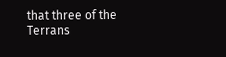that three of the Terrans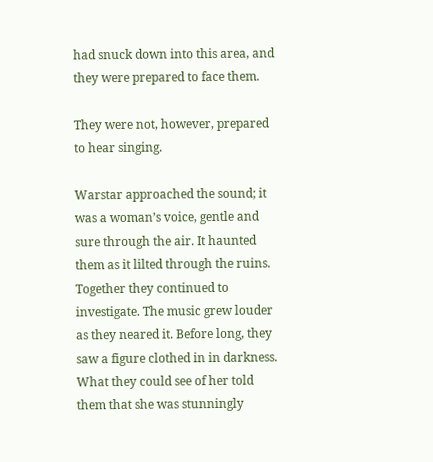had snuck down into this area, and they were prepared to face them.

They were not, however, prepared to hear singing.

Warstar approached the sound; it was a woman’s voice, gentle and sure through the air. It haunted them as it lilted through the ruins. Together they continued to investigate. The music grew louder as they neared it. Before long, they saw a figure clothed in in darkness. What they could see of her told them that she was stunningly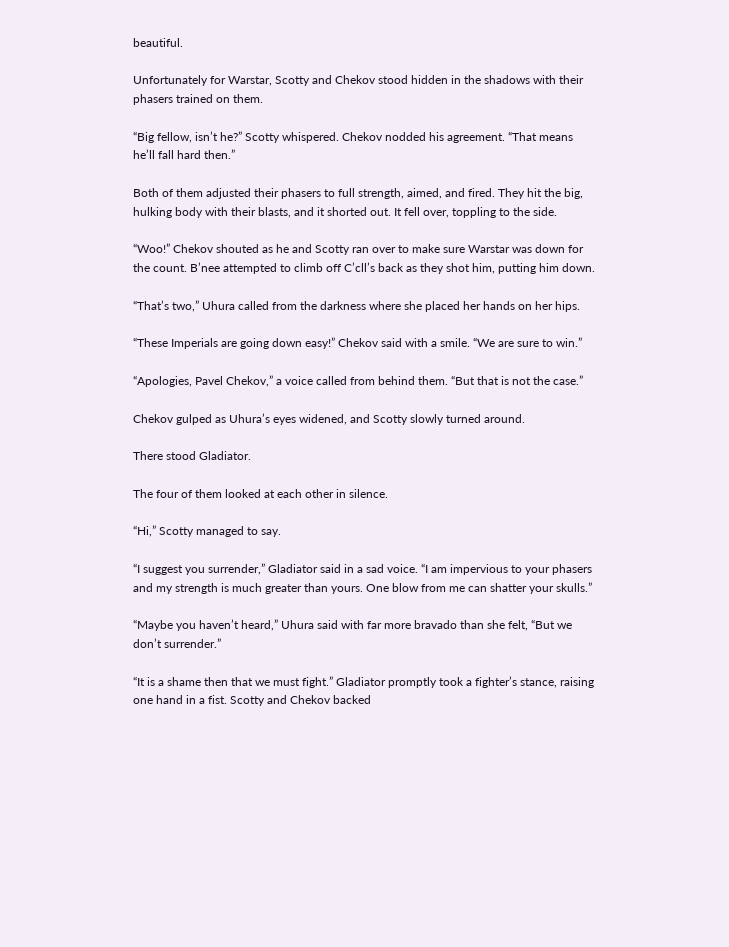beautiful.

Unfortunately for Warstar, Scotty and Chekov stood hidden in the shadows with their phasers trained on them.

“Big fellow, isn’t he?” Scotty whispered. Chekov nodded his agreement. “That means he’ll fall hard then.”

Both of them adjusted their phasers to full strength, aimed, and fired. They hit the big, hulking body with their blasts, and it shorted out. It fell over, toppling to the side.

“Woo!” Chekov shouted as he and Scotty ran over to make sure Warstar was down for the count. B’nee attempted to climb off C’cll’s back as they shot him, putting him down.

“That’s two,” Uhura called from the darkness where she placed her hands on her hips.

“These Imperials are going down easy!” Chekov said with a smile. “We are sure to win.”

“Apologies, Pavel Chekov,” a voice called from behind them. “But that is not the case.”

Chekov gulped as Uhura’s eyes widened, and Scotty slowly turned around.

There stood Gladiator.

The four of them looked at each other in silence.

“Hi,” Scotty managed to say.

“I suggest you surrender,” Gladiator said in a sad voice. “I am impervious to your phasers and my strength is much greater than yours. One blow from me can shatter your skulls.”

“Maybe you haven’t heard,” Uhura said with far more bravado than she felt, “But we don’t surrender.”

“It is a shame then that we must fight.” Gladiator promptly took a fighter’s stance, raising one hand in a fist. Scotty and Chekov backed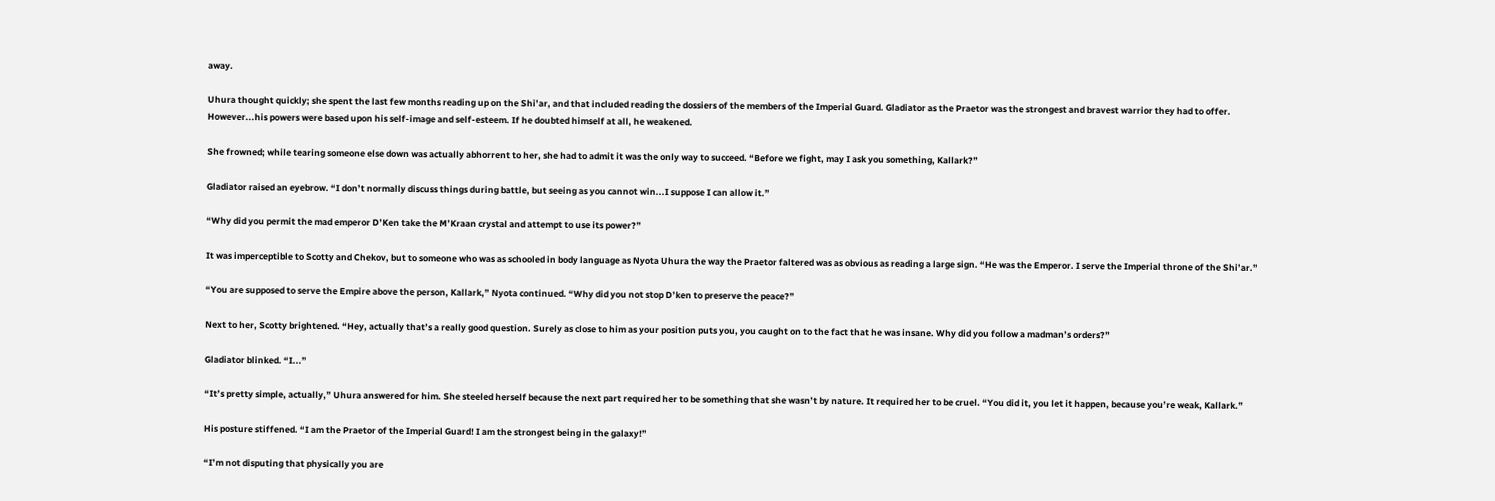away.

Uhura thought quickly; she spent the last few months reading up on the Shi’ar, and that included reading the dossiers of the members of the Imperial Guard. Gladiator as the Praetor was the strongest and bravest warrior they had to offer. However...his powers were based upon his self-image and self-esteem. If he doubted himself at all, he weakened.

She frowned; while tearing someone else down was actually abhorrent to her, she had to admit it was the only way to succeed. “Before we fight, may I ask you something, Kallark?”

Gladiator raised an eyebrow. “I don’t normally discuss things during battle, but seeing as you cannot win...I suppose I can allow it.”

“Why did you permit the mad emperor D’Ken take the M’Kraan crystal and attempt to use its power?”

It was imperceptible to Scotty and Chekov, but to someone who was as schooled in body language as Nyota Uhura the way the Praetor faltered was as obvious as reading a large sign. “He was the Emperor. I serve the Imperial throne of the Shi’ar.”

“You are supposed to serve the Empire above the person, Kallark,” Nyota continued. “Why did you not stop D’ken to preserve the peace?”

Next to her, Scotty brightened. “Hey, actually that’s a really good question. Surely as close to him as your position puts you, you caught on to the fact that he was insane. Why did you follow a madman’s orders?”

Gladiator blinked. “I...”

“It’s pretty simple, actually,” Uhura answered for him. She steeled herself because the next part required her to be something that she wasn’t by nature. It required her to be cruel. “You did it, you let it happen, because you’re weak, Kallark.”

His posture stiffened. “I am the Praetor of the Imperial Guard! I am the strongest being in the galaxy!”

“I’m not disputing that physically you are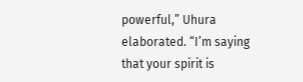powerful,” Uhura elaborated. “I’m saying that your spirit is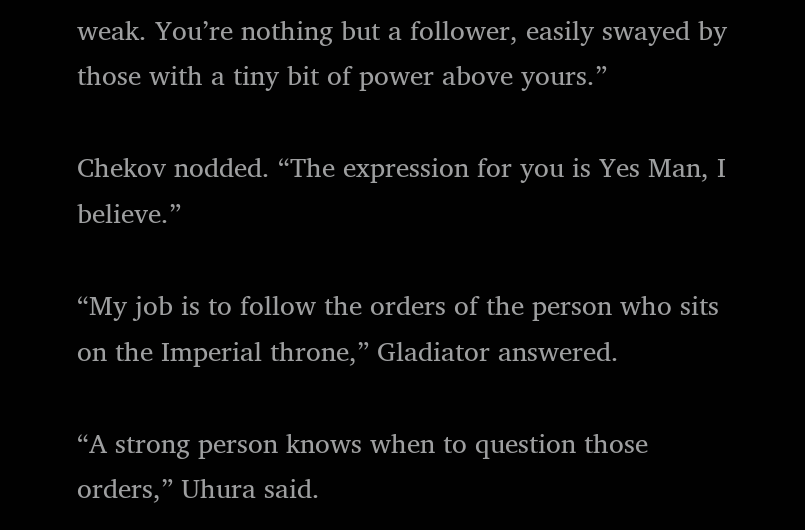weak. You’re nothing but a follower, easily swayed by those with a tiny bit of power above yours.”

Chekov nodded. “The expression for you is Yes Man, I believe.”

“My job is to follow the orders of the person who sits on the Imperial throne,” Gladiator answered.

“A strong person knows when to question those orders,” Uhura said.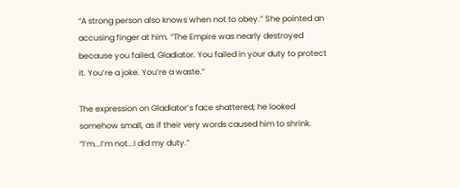“A strong person also knows when not to obey.” She pointed an accusing finger at him. “The Empire was nearly destroyed because you failed, Gladiator. You failed in your duty to protect it. You’re a joke. You’re a waste.”

The expression on Gladiator’s face shattered; he looked somehow small, as if their very words caused him to shrink. “I’m...I’m not...I did my duty.”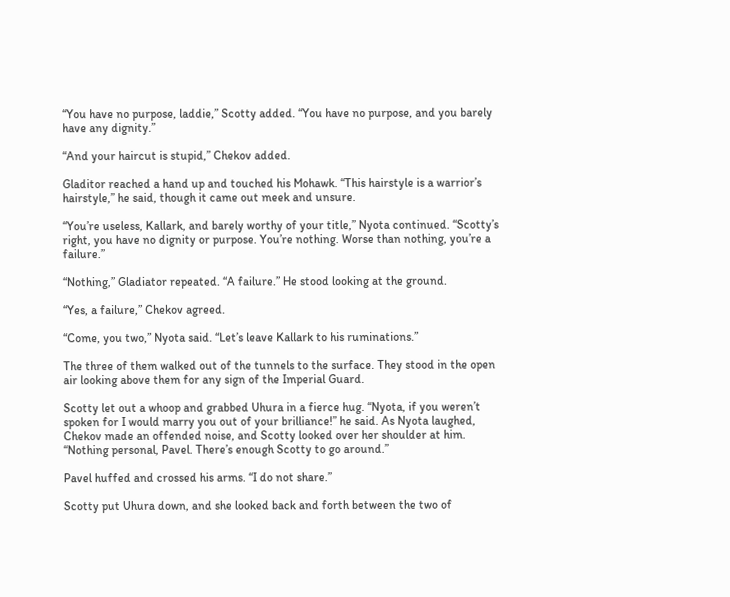“You have no purpose, laddie,” Scotty added. “You have no purpose, and you barely have any dignity.”

“And your haircut is stupid,” Chekov added.

Gladitor reached a hand up and touched his Mohawk. “This hairstyle is a warrior’s hairstyle,” he said, though it came out meek and unsure.

“You’re useless, Kallark, and barely worthy of your title,” Nyota continued. “Scotty’s right, you have no dignity or purpose. You’re nothing. Worse than nothing, you’re a failure.”

“Nothing,” Gladiator repeated. “A failure.” He stood looking at the ground.

“Yes, a failure,” Chekov agreed.

“Come, you two,” Nyota said. “Let’s leave Kallark to his ruminations.”

The three of them walked out of the tunnels to the surface. They stood in the open air looking above them for any sign of the Imperial Guard.

Scotty let out a whoop and grabbed Uhura in a fierce hug. “Nyota, if you weren’t spoken for I would marry you out of your brilliance!” he said. As Nyota laughed, Chekov made an offended noise, and Scotty looked over her shoulder at him. “Nothing personal, Pavel. There’s enough Scotty to go around.”

Pavel huffed and crossed his arms. “I do not share.”

Scotty put Uhura down, and she looked back and forth between the two of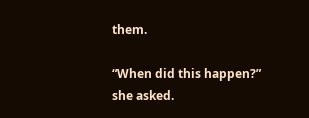them.

“When did this happen?” she asked.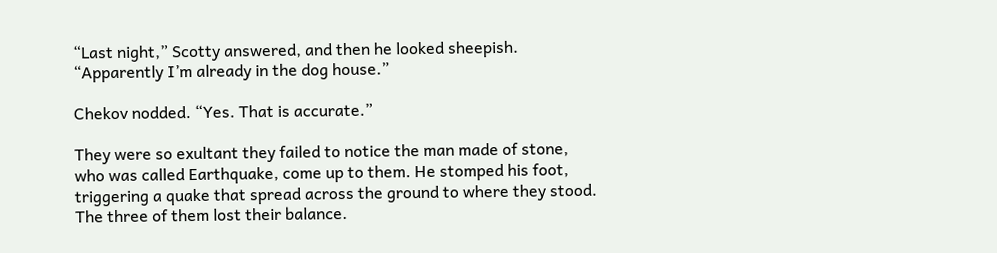“Last night,” Scotty answered, and then he looked sheepish. “Apparently I’m already in the dog house.”

Chekov nodded. “Yes. That is accurate.”

They were so exultant they failed to notice the man made of stone, who was called Earthquake, come up to them. He stomped his foot, triggering a quake that spread across the ground to where they stood. The three of them lost their balance.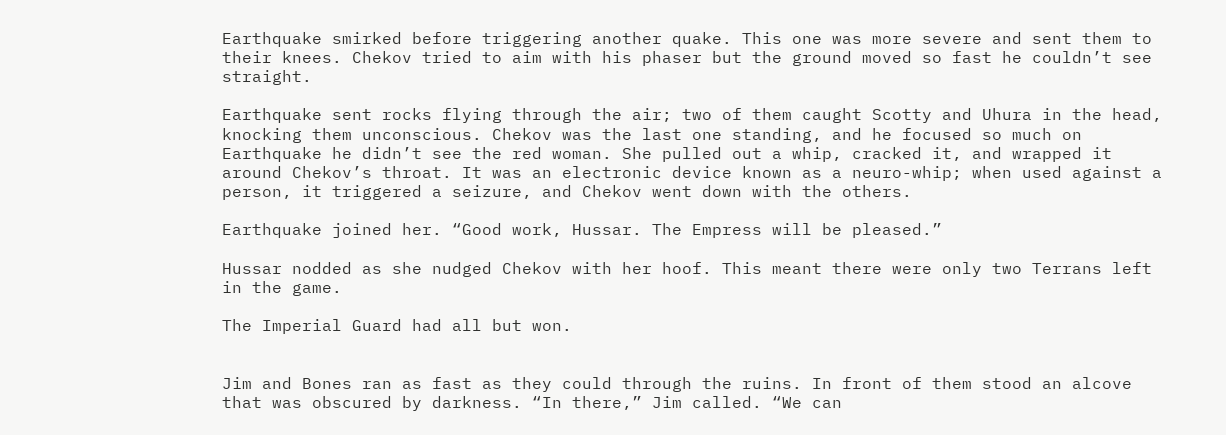Earthquake smirked before triggering another quake. This one was more severe and sent them to their knees. Chekov tried to aim with his phaser but the ground moved so fast he couldn’t see straight.

Earthquake sent rocks flying through the air; two of them caught Scotty and Uhura in the head, knocking them unconscious. Chekov was the last one standing, and he focused so much on Earthquake he didn’t see the red woman. She pulled out a whip, cracked it, and wrapped it around Chekov’s throat. It was an electronic device known as a neuro-whip; when used against a person, it triggered a seizure, and Chekov went down with the others.

Earthquake joined her. “Good work, Hussar. The Empress will be pleased.”

Hussar nodded as she nudged Chekov with her hoof. This meant there were only two Terrans left in the game.

The Imperial Guard had all but won.


Jim and Bones ran as fast as they could through the ruins. In front of them stood an alcove that was obscured by darkness. “In there,” Jim called. “We can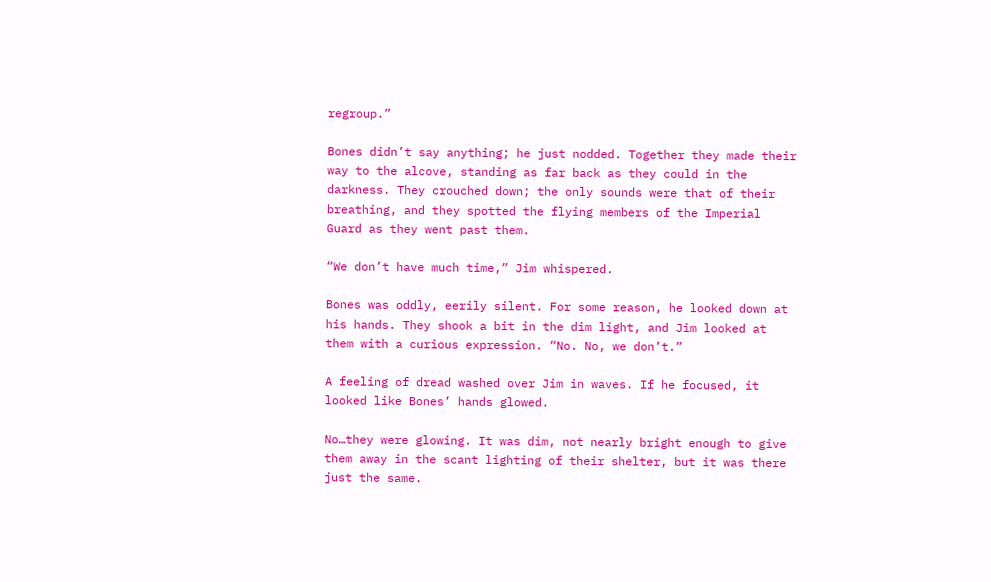regroup.”

Bones didn’t say anything; he just nodded. Together they made their way to the alcove, standing as far back as they could in the darkness. They crouched down; the only sounds were that of their breathing, and they spotted the flying members of the Imperial Guard as they went past them.

“We don’t have much time,” Jim whispered.

Bones was oddly, eerily silent. For some reason, he looked down at his hands. They shook a bit in the dim light, and Jim looked at them with a curious expression. “No. No, we don’t.”

A feeling of dread washed over Jim in waves. If he focused, it looked like Bones’ hands glowed.

No…they were glowing. It was dim, not nearly bright enough to give them away in the scant lighting of their shelter, but it was there just the same.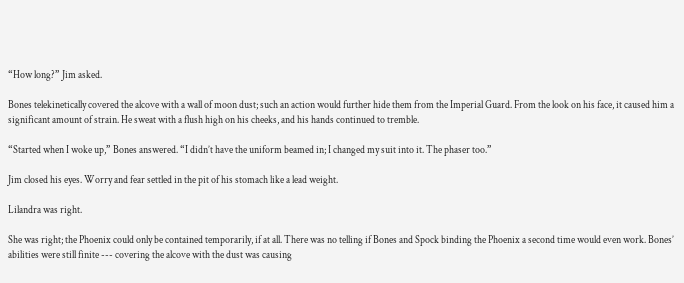“How long?” Jim asked.

Bones telekinetically covered the alcove with a wall of moon dust; such an action would further hide them from the Imperial Guard. From the look on his face, it caused him a significant amount of strain. He sweat with a flush high on his cheeks, and his hands continued to tremble.

“Started when I woke up,” Bones answered. “I didn’t have the uniform beamed in; I changed my suit into it. The phaser too.”

Jim closed his eyes. Worry and fear settled in the pit of his stomach like a lead weight.

Lilandra was right.

She was right; the Phoenix could only be contained temporarily, if at all. There was no telling if Bones and Spock binding the Phoenix a second time would even work. Bones’ abilities were still finite --- covering the alcove with the dust was causing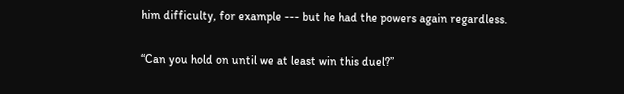him difficulty, for example --- but he had the powers again regardless.

“Can you hold on until we at least win this duel?”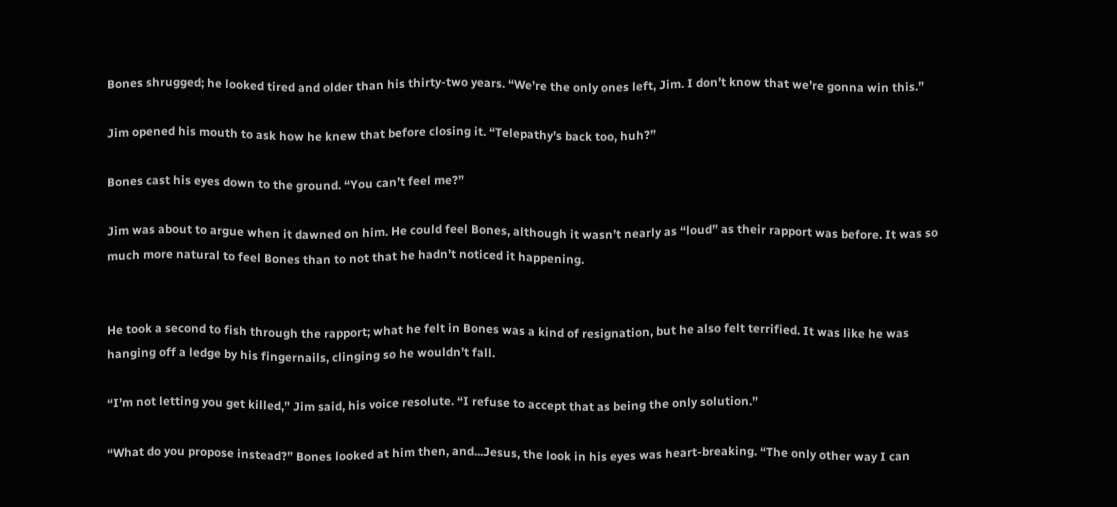Bones shrugged; he looked tired and older than his thirty-two years. “We’re the only ones left, Jim. I don’t know that we’re gonna win this.”

Jim opened his mouth to ask how he knew that before closing it. “Telepathy’s back too, huh?”

Bones cast his eyes down to the ground. “You can’t feel me?”

Jim was about to argue when it dawned on him. He could feel Bones, although it wasn’t nearly as “loud” as their rapport was before. It was so much more natural to feel Bones than to not that he hadn’t noticed it happening.


He took a second to fish through the rapport; what he felt in Bones was a kind of resignation, but he also felt terrified. It was like he was hanging off a ledge by his fingernails, clinging so he wouldn’t fall.

“I’m not letting you get killed,” Jim said, his voice resolute. “I refuse to accept that as being the only solution.”

“What do you propose instead?” Bones looked at him then, and...Jesus, the look in his eyes was heart-breaking. “The only other way I can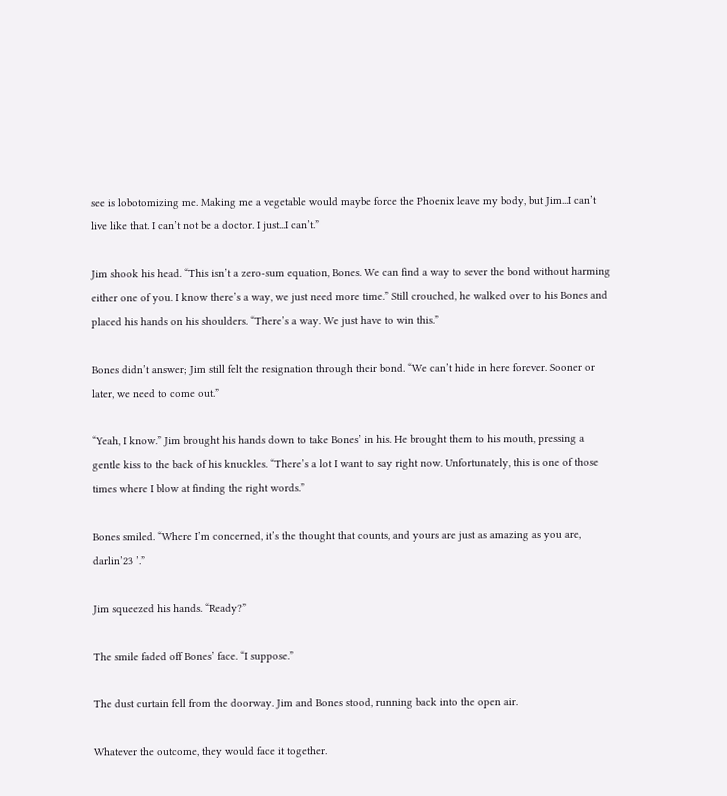see is lobotomizing me. Making me a vegetable would maybe force the Phoenix leave my body, but Jim...I can’t live like that. I can’t not be a doctor. I just...I can’t.”

Jim shook his head. “This isn’t a zero-sum equation, Bones. We can find a way to sever the bond without harming either one of you. I know there’s a way, we just need more time.” Still crouched, he walked over to his Bones and placed his hands on his shoulders. “There’s a way. We just have to win this.”

Bones didn’t answer; Jim still felt the resignation through their bond. “We can’t hide in here forever. Sooner or later, we need to come out.”

“Yeah, I know.” Jim brought his hands down to take Bones’ in his. He brought them to his mouth, pressing a gentle kiss to the back of his knuckles. “There’s a lot I want to say right now. Unfortunately, this is one of those times where I blow at finding the right words.”

Bones smiled. “Where I’m concerned, it’s the thought that counts, and yours are just as amazing as you are, darlin’23 ’.”

Jim squeezed his hands. “Ready?”

The smile faded off Bones’ face. “I suppose.”

The dust curtain fell from the doorway. Jim and Bones stood, running back into the open air.

Whatever the outcome, they would face it together.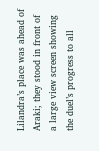Lilandra’s place was ahead of Araki; they stood in front of a large view screen showing the duel’s progress to all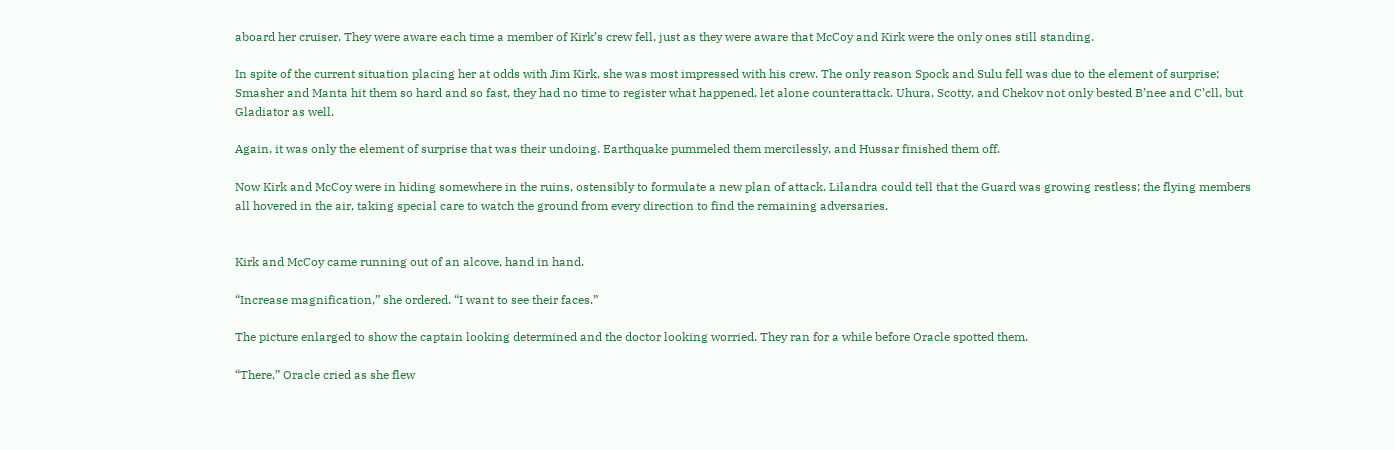aboard her cruiser. They were aware each time a member of Kirk’s crew fell, just as they were aware that McCoy and Kirk were the only ones still standing.

In spite of the current situation placing her at odds with Jim Kirk, she was most impressed with his crew. The only reason Spock and Sulu fell was due to the element of surprise; Smasher and Manta hit them so hard and so fast, they had no time to register what happened, let alone counterattack. Uhura, Scotty, and Chekov not only bested B’nee and C’cll, but Gladiator as well.

Again, it was only the element of surprise that was their undoing. Earthquake pummeled them mercilessly, and Hussar finished them off.

Now Kirk and McCoy were in hiding somewhere in the ruins, ostensibly to formulate a new plan of attack. Lilandra could tell that the Guard was growing restless; the flying members all hovered in the air, taking special care to watch the ground from every direction to find the remaining adversaries.


Kirk and McCoy came running out of an alcove, hand in hand.

“Increase magnification,” she ordered. “I want to see their faces.”

The picture enlarged to show the captain looking determined and the doctor looking worried. They ran for a while before Oracle spotted them.

“There,” Oracle cried as she flew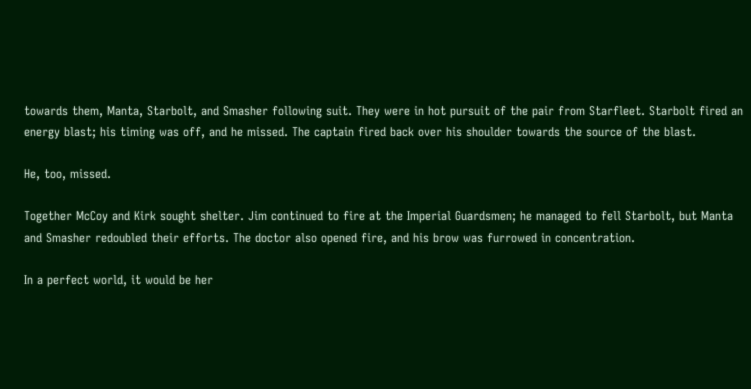towards them, Manta, Starbolt, and Smasher following suit. They were in hot pursuit of the pair from Starfleet. Starbolt fired an energy blast; his timing was off, and he missed. The captain fired back over his shoulder towards the source of the blast.

He, too, missed.

Together McCoy and Kirk sought shelter. Jim continued to fire at the Imperial Guardsmen; he managed to fell Starbolt, but Manta and Smasher redoubled their efforts. The doctor also opened fire, and his brow was furrowed in concentration.

In a perfect world, it would be her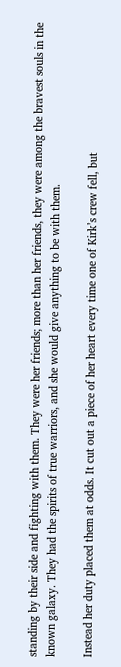standing by their side and fighting with them. They were her friends; more than her friends, they were among the bravest souls in the known galaxy. They had the spirits of true warriors, and she would give anything to be with them.

Instead her duty placed them at odds. It cut out a piece of her heart every time one of Kirk’s crew fell, but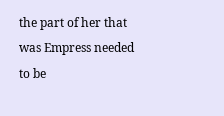the part of her that was Empress needed to be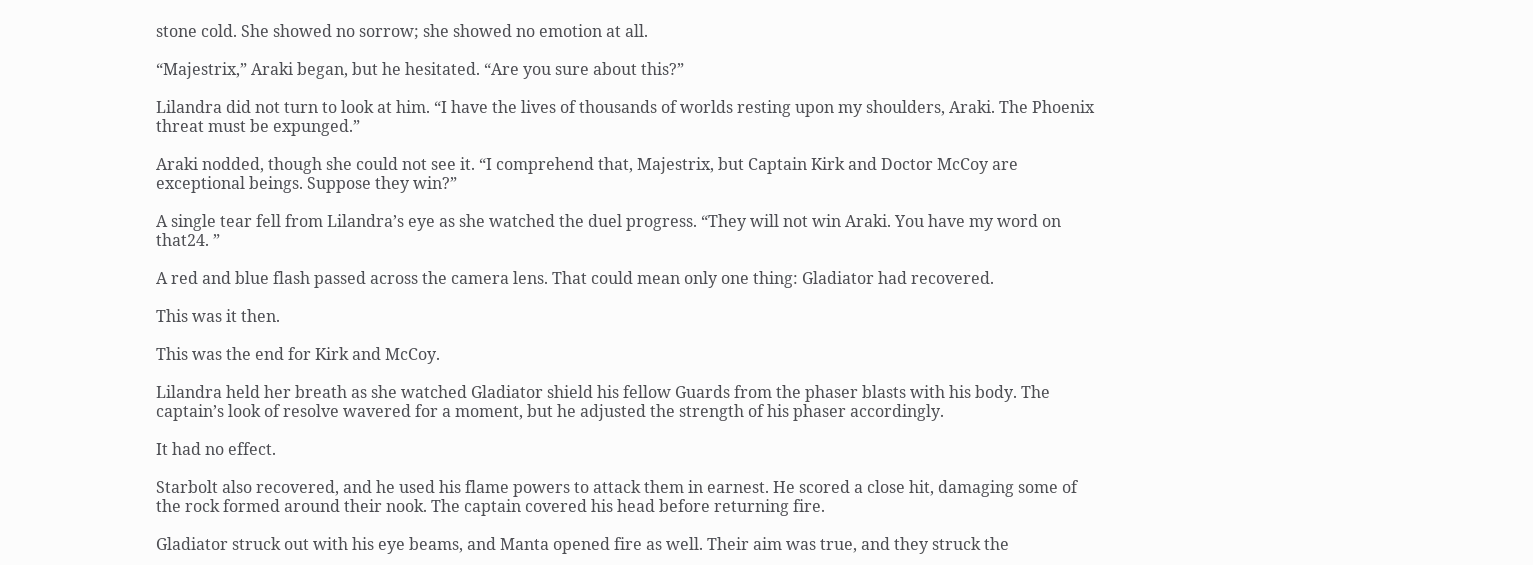stone cold. She showed no sorrow; she showed no emotion at all.

“Majestrix,” Araki began, but he hesitated. “Are you sure about this?”

Lilandra did not turn to look at him. “I have the lives of thousands of worlds resting upon my shoulders, Araki. The Phoenix threat must be expunged.”

Araki nodded, though she could not see it. “I comprehend that, Majestrix, but Captain Kirk and Doctor McCoy are exceptional beings. Suppose they win?”

A single tear fell from Lilandra’s eye as she watched the duel progress. “They will not win Araki. You have my word on that24. ”

A red and blue flash passed across the camera lens. That could mean only one thing: Gladiator had recovered.

This was it then.

This was the end for Kirk and McCoy.

Lilandra held her breath as she watched Gladiator shield his fellow Guards from the phaser blasts with his body. The captain’s look of resolve wavered for a moment, but he adjusted the strength of his phaser accordingly.

It had no effect.

Starbolt also recovered, and he used his flame powers to attack them in earnest. He scored a close hit, damaging some of the rock formed around their nook. The captain covered his head before returning fire.

Gladiator struck out with his eye beams, and Manta opened fire as well. Their aim was true, and they struck the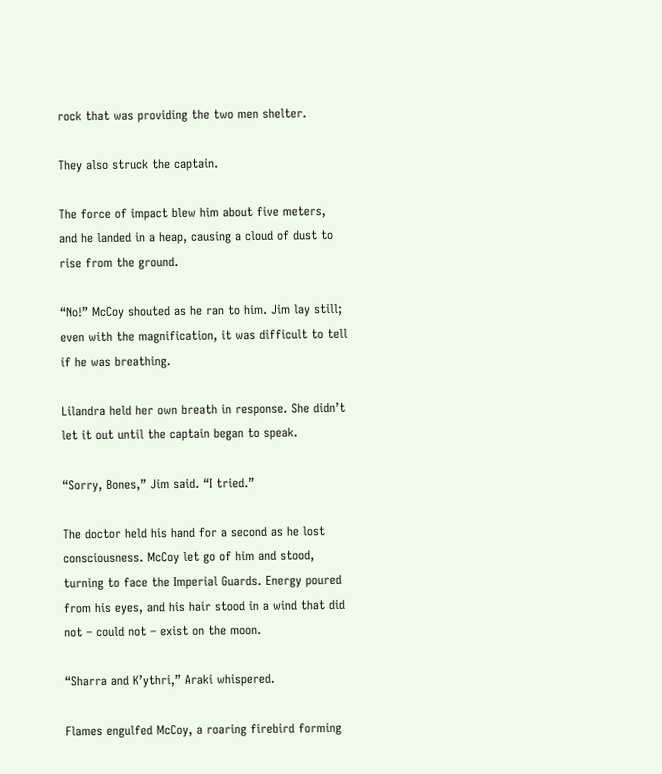rock that was providing the two men shelter.

They also struck the captain.

The force of impact blew him about five meters, and he landed in a heap, causing a cloud of dust to rise from the ground.

“No!” McCoy shouted as he ran to him. Jim lay still; even with the magnification, it was difficult to tell if he was breathing.

Lilandra held her own breath in response. She didn’t let it out until the captain began to speak.

“Sorry, Bones,” Jim said. “I tried.”

The doctor held his hand for a second as he lost consciousness. McCoy let go of him and stood, turning to face the Imperial Guards. Energy poured from his eyes, and his hair stood in a wind that did not – could not – exist on the moon.

“Sharra and K’ythri,” Araki whispered.

Flames engulfed McCoy, a roaring firebird forming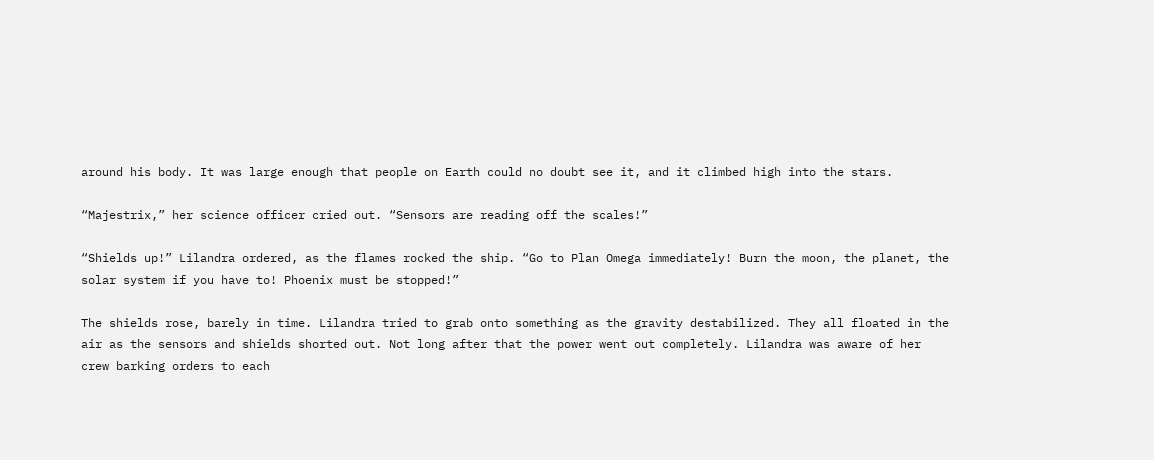around his body. It was large enough that people on Earth could no doubt see it, and it climbed high into the stars.

“Majestrix,” her science officer cried out. “Sensors are reading off the scales!”

“Shields up!” Lilandra ordered, as the flames rocked the ship. “Go to Plan Omega immediately! Burn the moon, the planet, the solar system if you have to! Phoenix must be stopped!”

The shields rose, barely in time. Lilandra tried to grab onto something as the gravity destabilized. They all floated in the air as the sensors and shields shorted out. Not long after that the power went out completely. Lilandra was aware of her crew barking orders to each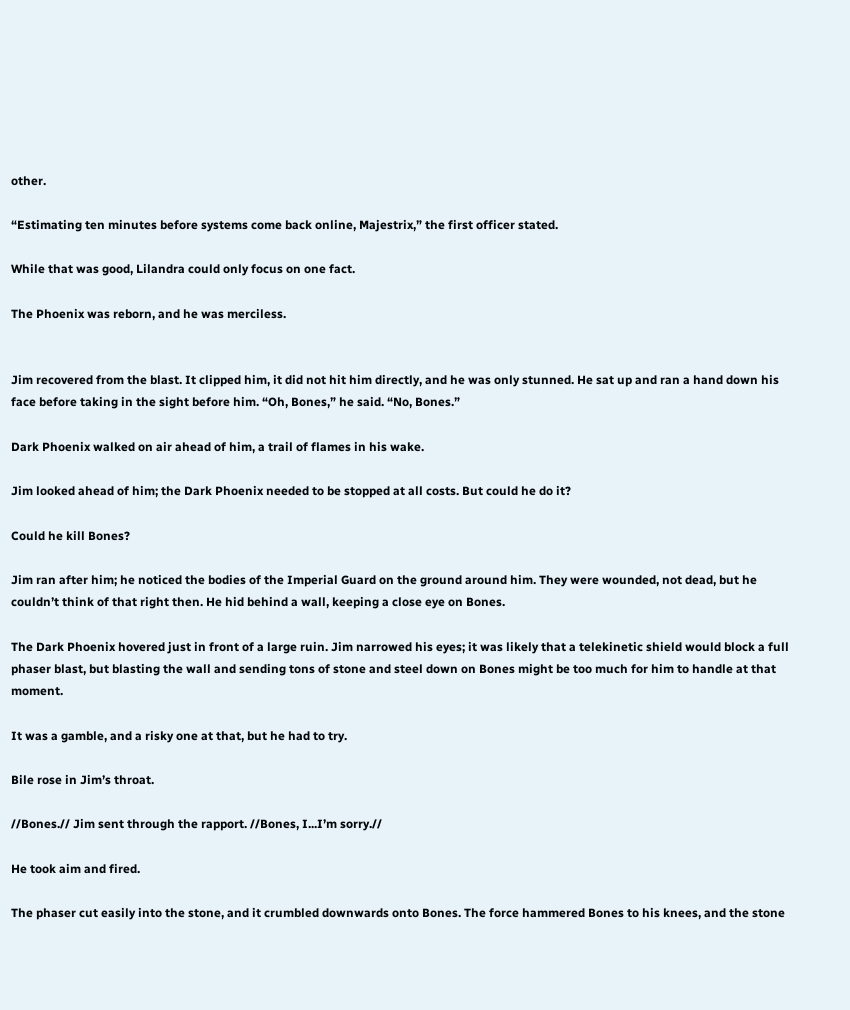other.

“Estimating ten minutes before systems come back online, Majestrix,” the first officer stated.

While that was good, Lilandra could only focus on one fact.

The Phoenix was reborn, and he was merciless.


Jim recovered from the blast. It clipped him, it did not hit him directly, and he was only stunned. He sat up and ran a hand down his face before taking in the sight before him. “Oh, Bones,” he said. “No, Bones.”

Dark Phoenix walked on air ahead of him, a trail of flames in his wake.

Jim looked ahead of him; the Dark Phoenix needed to be stopped at all costs. But could he do it?

Could he kill Bones?

Jim ran after him; he noticed the bodies of the Imperial Guard on the ground around him. They were wounded, not dead, but he couldn’t think of that right then. He hid behind a wall, keeping a close eye on Bones.

The Dark Phoenix hovered just in front of a large ruin. Jim narrowed his eyes; it was likely that a telekinetic shield would block a full phaser blast, but blasting the wall and sending tons of stone and steel down on Bones might be too much for him to handle at that moment.

It was a gamble, and a risky one at that, but he had to try.

Bile rose in Jim’s throat.

//Bones.// Jim sent through the rapport. //Bones, I...I’m sorry.//

He took aim and fired.

The phaser cut easily into the stone, and it crumbled downwards onto Bones. The force hammered Bones to his knees, and the stone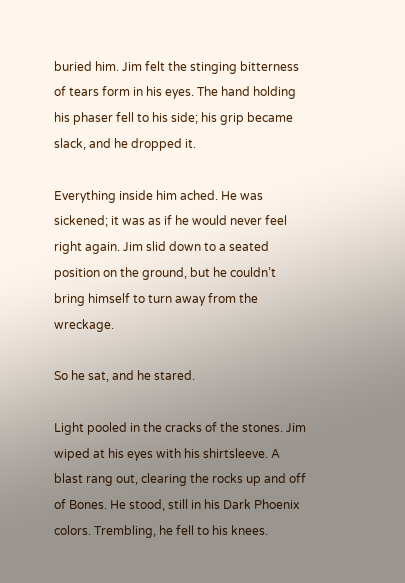buried him. Jim felt the stinging bitterness of tears form in his eyes. The hand holding his phaser fell to his side; his grip became slack, and he dropped it.

Everything inside him ached. He was sickened; it was as if he would never feel right again. Jim slid down to a seated position on the ground, but he couldn’t bring himself to turn away from the wreckage.

So he sat, and he stared.

Light pooled in the cracks of the stones. Jim wiped at his eyes with his shirtsleeve. A blast rang out, clearing the rocks up and off of Bones. He stood, still in his Dark Phoenix colors. Trembling, he fell to his knees.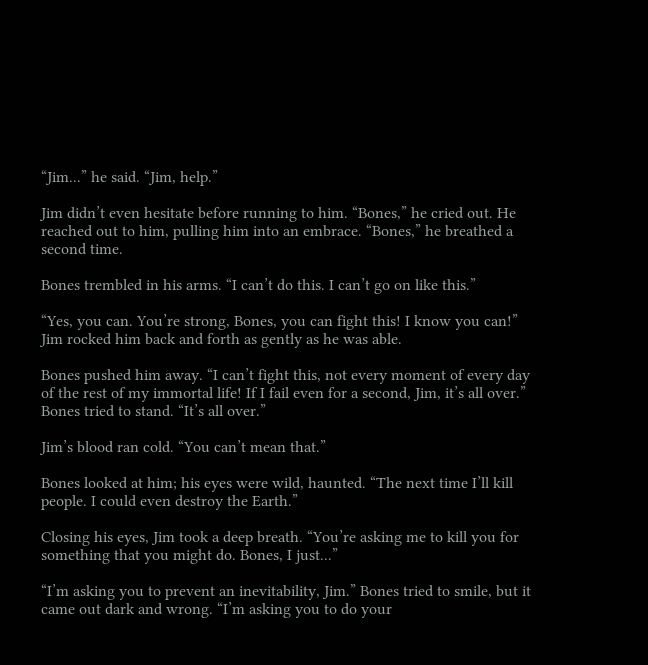“Jim...” he said. “Jim, help.”

Jim didn’t even hesitate before running to him. “Bones,” he cried out. He reached out to him, pulling him into an embrace. “Bones,” he breathed a second time.

Bones trembled in his arms. “I can’t do this. I can’t go on like this.”

“Yes, you can. You’re strong, Bones, you can fight this! I know you can!” Jim rocked him back and forth as gently as he was able.

Bones pushed him away. “I can’t fight this, not every moment of every day of the rest of my immortal life! If I fail even for a second, Jim, it’s all over.” Bones tried to stand. “It’s all over.”

Jim’s blood ran cold. “You can’t mean that.”

Bones looked at him; his eyes were wild, haunted. “The next time I’ll kill people. I could even destroy the Earth.”

Closing his eyes, Jim took a deep breath. “You’re asking me to kill you for something that you might do. Bones, I just...”

“I’m asking you to prevent an inevitability, Jim.” Bones tried to smile, but it came out dark and wrong. “I’m asking you to do your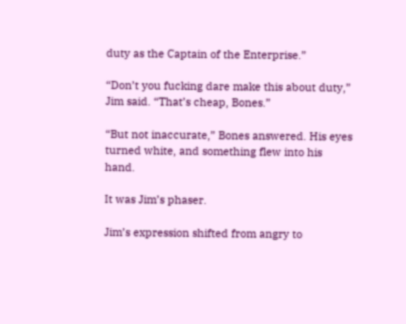duty as the Captain of the Enterprise.”

“Don’t you fucking dare make this about duty,” Jim said. “That’s cheap, Bones.”

“But not inaccurate,” Bones answered. His eyes turned white, and something flew into his hand.

It was Jim’s phaser.

Jim’s expression shifted from angry to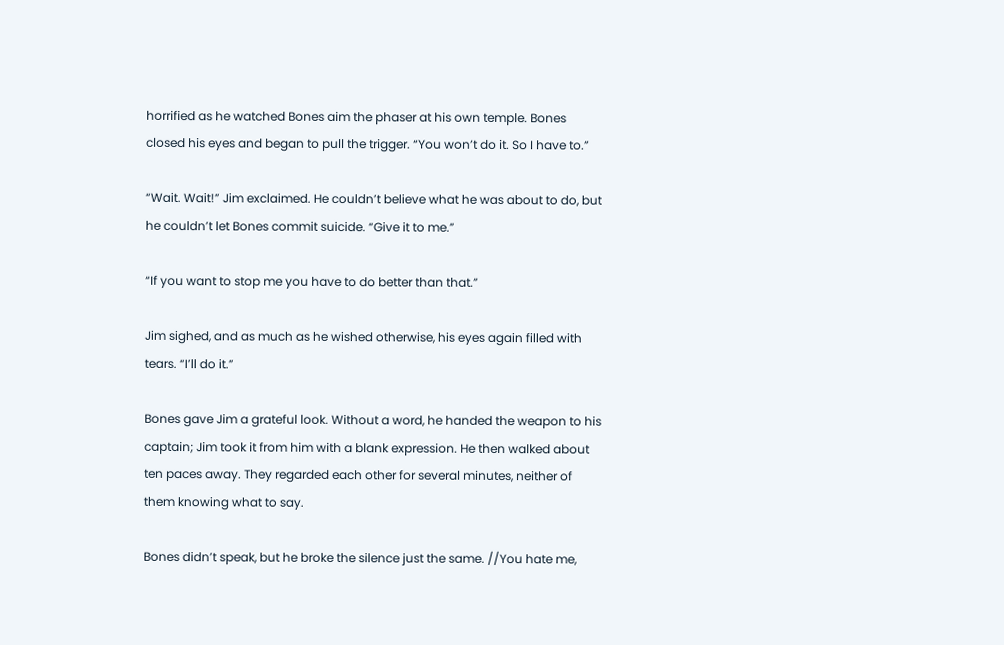horrified as he watched Bones aim the phaser at his own temple. Bones closed his eyes and began to pull the trigger. “You won’t do it. So I have to.”

“Wait. Wait!” Jim exclaimed. He couldn’t believe what he was about to do, but he couldn’t let Bones commit suicide. “Give it to me.”

“If you want to stop me you have to do better than that.”

Jim sighed, and as much as he wished otherwise, his eyes again filled with tears. “I’ll do it.”

Bones gave Jim a grateful look. Without a word, he handed the weapon to his captain; Jim took it from him with a blank expression. He then walked about ten paces away. They regarded each other for several minutes, neither of them knowing what to say.

Bones didn’t speak, but he broke the silence just the same. //You hate me,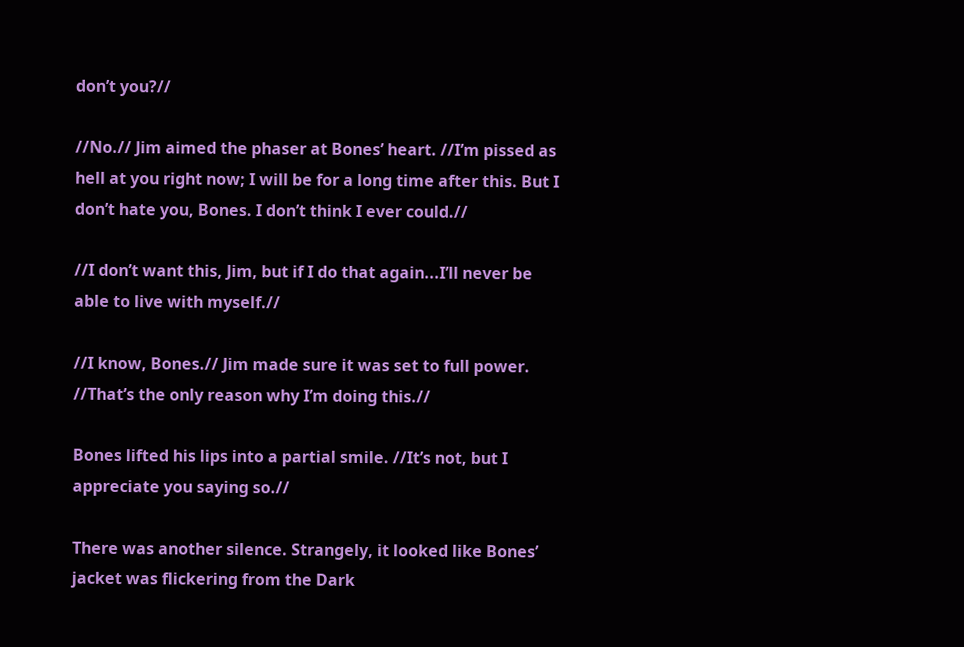don’t you?//

//No.// Jim aimed the phaser at Bones’ heart. //I’m pissed as hell at you right now; I will be for a long time after this. But I don’t hate you, Bones. I don’t think I ever could.//

//I don’t want this, Jim, but if I do that again...I’ll never be able to live with myself.//

//I know, Bones.// Jim made sure it was set to full power. //That’s the only reason why I’m doing this.//

Bones lifted his lips into a partial smile. //It’s not, but I appreciate you saying so.//

There was another silence. Strangely, it looked like Bones’ jacket was flickering from the Dark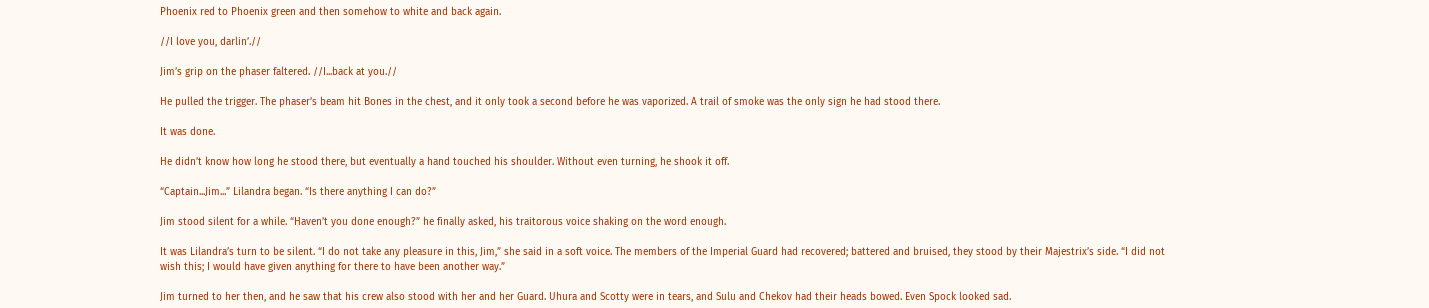Phoenix red to Phoenix green and then somehow to white and back again.

//I love you, darlin’.//

Jim’s grip on the phaser faltered. //I...back at you.//

He pulled the trigger. The phaser’s beam hit Bones in the chest, and it only took a second before he was vaporized. A trail of smoke was the only sign he had stood there.

It was done.

He didn’t know how long he stood there, but eventually a hand touched his shoulder. Without even turning, he shook it off.

“Captain...Jim...” Lilandra began. “Is there anything I can do?”

Jim stood silent for a while. “Haven’t you done enough?” he finally asked, his traitorous voice shaking on the word enough.

It was Lilandra’s turn to be silent. “I do not take any pleasure in this, Jim,” she said in a soft voice. The members of the Imperial Guard had recovered; battered and bruised, they stood by their Majestrix’s side. “I did not wish this; I would have given anything for there to have been another way.”

Jim turned to her then, and he saw that his crew also stood with her and her Guard. Uhura and Scotty were in tears, and Sulu and Chekov had their heads bowed. Even Spock looked sad.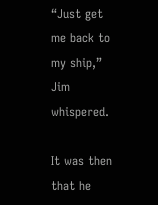“Just get me back to my ship,” Jim whispered.

It was then that he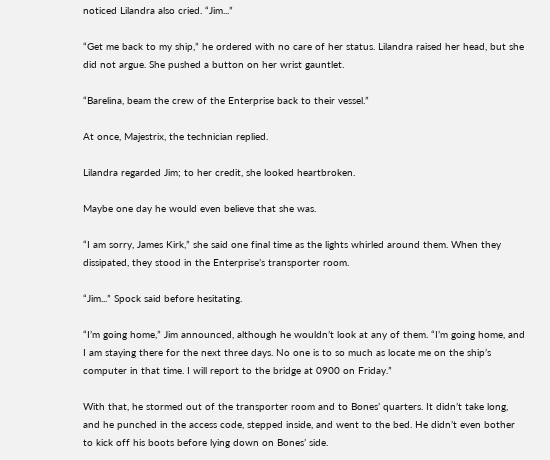noticed Lilandra also cried. “Jim...”

“Get me back to my ship,” he ordered with no care of her status. Lilandra raised her head, but she did not argue. She pushed a button on her wrist gauntlet.

“Barelina, beam the crew of the Enterprise back to their vessel.”

At once, Majestrix, the technician replied.

Lilandra regarded Jim; to her credit, she looked heartbroken.

Maybe one day he would even believe that she was.

“I am sorry, James Kirk,” she said one final time as the lights whirled around them. When they dissipated, they stood in the Enterprise’s transporter room.

“Jim...” Spock said before hesitating.

“I’m going home,” Jim announced, although he wouldn’t look at any of them. “I’m going home, and I am staying there for the next three days. No one is to so much as locate me on the ship’s computer in that time. I will report to the bridge at 0900 on Friday.”

With that, he stormed out of the transporter room and to Bones’ quarters. It didn’t take long, and he punched in the access code, stepped inside, and went to the bed. He didn’t even bother to kick off his boots before lying down on Bones’ side.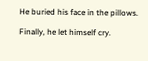He buried his face in the pillows.

Finally, he let himself cry.